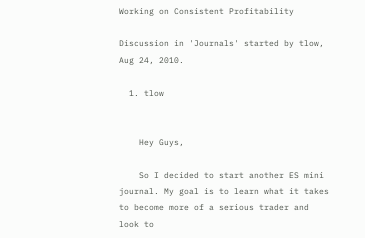Working on Consistent Profitability

Discussion in 'Journals' started by tlow, Aug 24, 2010.

  1. tlow


    Hey Guys,

    So I decided to start another ES mini journal. My goal is to learn what it takes to become more of a serious trader and look to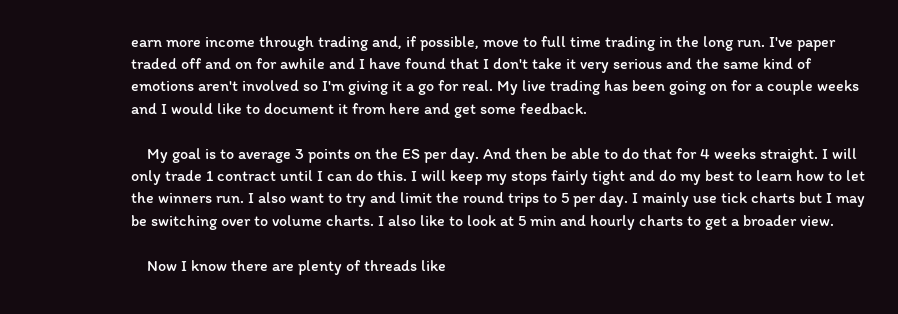earn more income through trading and, if possible, move to full time trading in the long run. I've paper traded off and on for awhile and I have found that I don't take it very serious and the same kind of emotions aren't involved so I'm giving it a go for real. My live trading has been going on for a couple weeks and I would like to document it from here and get some feedback.

    My goal is to average 3 points on the ES per day. And then be able to do that for 4 weeks straight. I will only trade 1 contract until I can do this. I will keep my stops fairly tight and do my best to learn how to let the winners run. I also want to try and limit the round trips to 5 per day. I mainly use tick charts but I may be switching over to volume charts. I also like to look at 5 min and hourly charts to get a broader view.

    Now I know there are plenty of threads like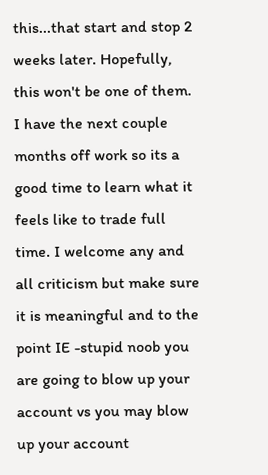this...that start and stop 2 weeks later. Hopefully, this won't be one of them. I have the next couple months off work so its a good time to learn what it feels like to trade full time. I welcome any and all criticism but make sure it is meaningful and to the point IE -stupid noob you are going to blow up your account vs you may blow up your account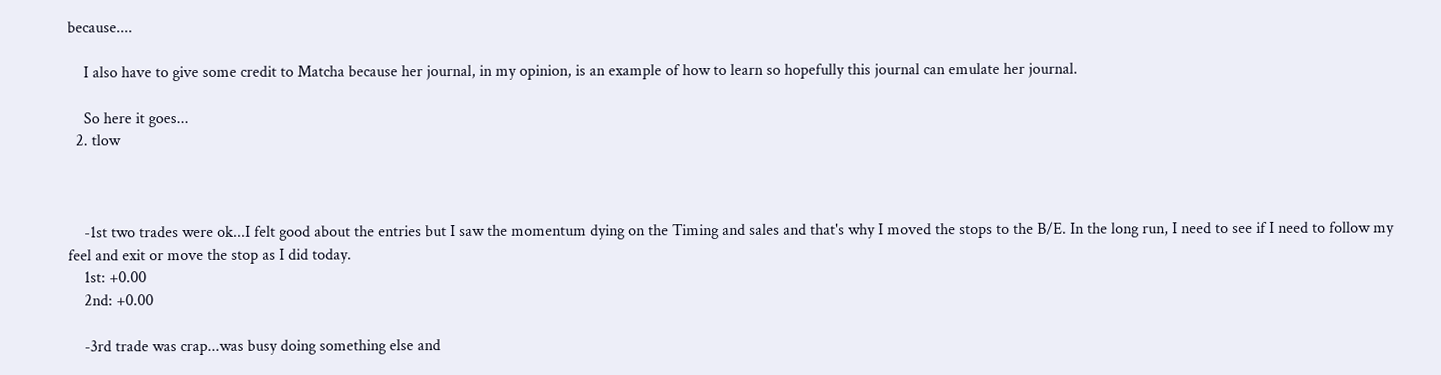because....

    I also have to give some credit to Matcha because her journal, in my opinion, is an example of how to learn so hopefully this journal can emulate her journal.

    So here it goes...
  2. tlow



    -1st two trades were ok...I felt good about the entries but I saw the momentum dying on the Timing and sales and that's why I moved the stops to the B/E. In the long run, I need to see if I need to follow my feel and exit or move the stop as I did today.
    1st: +0.00
    2nd: +0.00

    -3rd trade was crap...was busy doing something else and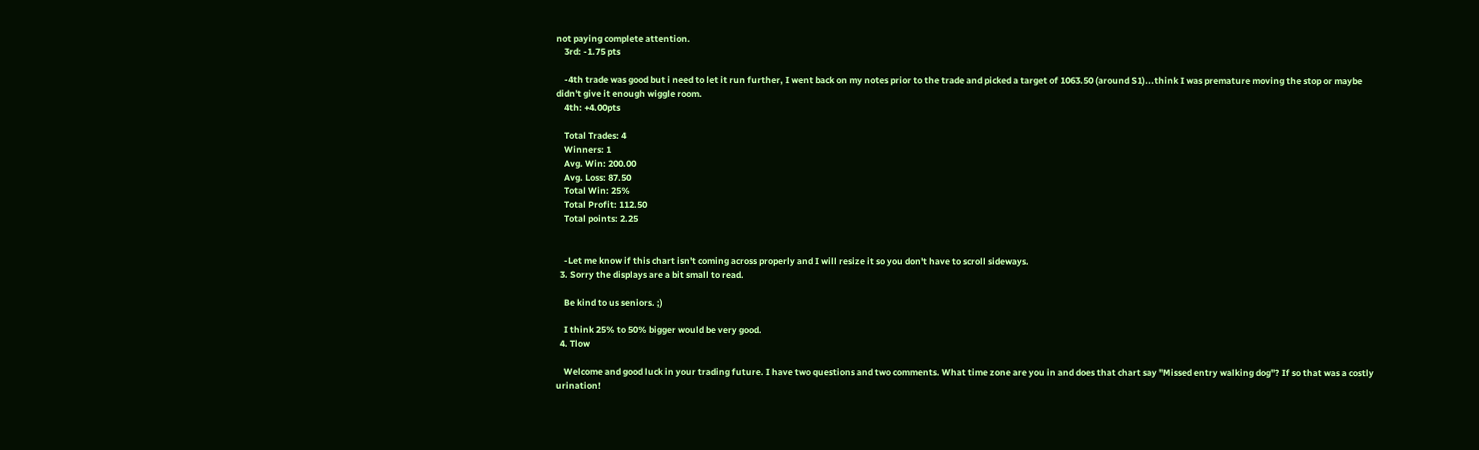not paying complete attention.
    3rd: -1.75 pts

    -4th trade was good but i need to let it run further, I went back on my notes prior to the trade and picked a target of 1063.50 (around S1)...think I was premature moving the stop or maybe didn't give it enough wiggle room.
    4th: +4.00pts

    Total Trades: 4
    Winners: 1
    Avg. Win: 200.00
    Avg. Loss: 87.50
    Total Win: 25%
    Total Profit: 112.50
    Total points: 2.25


    -Let me know if this chart isn't coming across properly and I will resize it so you don't have to scroll sideways.
  3. Sorry the displays are a bit small to read.

    Be kind to us seniors. ;)

    I think 25% to 50% bigger would be very good.
  4. Tlow

    Welcome and good luck in your trading future. I have two questions and two comments. What time zone are you in and does that chart say "Missed entry walking dog"? If so that was a costly urination!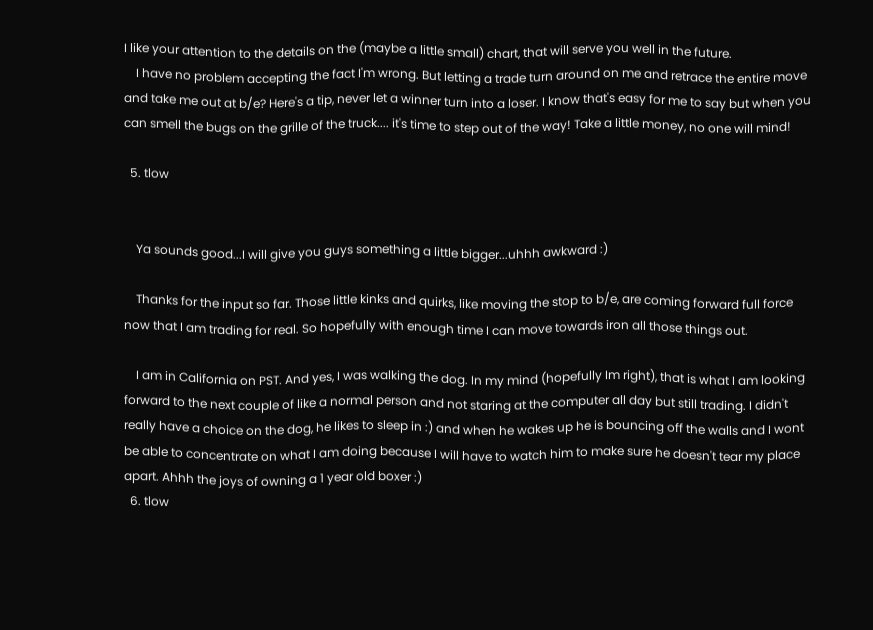I like your attention to the details on the (maybe a little small) chart, that will serve you well in the future.
    I have no problem accepting the fact I'm wrong. But letting a trade turn around on me and retrace the entire move and take me out at b/e? Here's a tip, never let a winner turn into a loser. I know that's easy for me to say but when you can smell the bugs on the grille of the truck.... it's time to step out of the way! Take a little money, no one will mind!

  5. tlow


    Ya sounds good...I will give you guys something a little bigger...uhhh awkward :)

    Thanks for the input so far. Those little kinks and quirks, like moving the stop to b/e, are coming forward full force now that I am trading for real. So hopefully with enough time I can move towards iron all those things out.

    I am in California on PST. And yes, I was walking the dog. In my mind (hopefully Im right), that is what I am looking forward to the next couple of like a normal person and not staring at the computer all day but still trading. I didn't really have a choice on the dog, he likes to sleep in :) and when he wakes up he is bouncing off the walls and I wont be able to concentrate on what I am doing because I will have to watch him to make sure he doesn't tear my place apart. Ahhh the joys of owning a 1 year old boxer :)
  6. tlow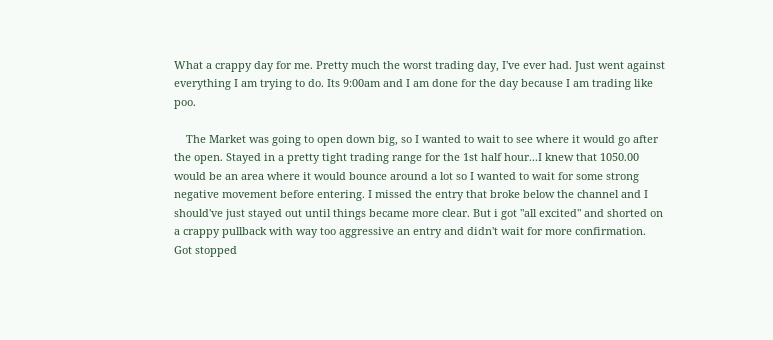What a crappy day for me. Pretty much the worst trading day, I've ever had. Just went against everything I am trying to do. Its 9:00am and I am done for the day because I am trading like poo.

    The Market was going to open down big, so I wanted to wait to see where it would go after the open. Stayed in a pretty tight trading range for the 1st half hour...I knew that 1050.00 would be an area where it would bounce around a lot so I wanted to wait for some strong negative movement before entering. I missed the entry that broke below the channel and I should've just stayed out until things became more clear. But i got "all excited" and shorted on a crappy pullback with way too aggressive an entry and didn't wait for more confirmation. Got stopped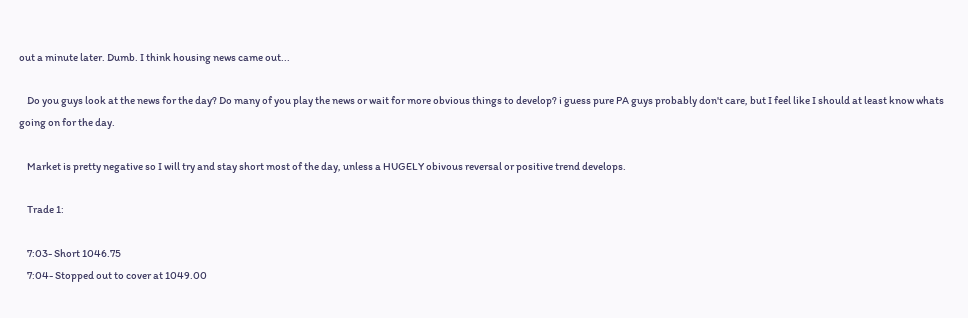out a minute later. Dumb. I think housing news came out...

    Do you guys look at the news for the day? Do many of you play the news or wait for more obvious things to develop? i guess pure PA guys probably don't care, but I feel like I should at least know whats going on for the day.

    Market is pretty negative so I will try and stay short most of the day, unless a HUGELY obivous reversal or positive trend develops.

    Trade 1:

    7:03- Short 1046.75
    7:04- Stopped out to cover at 1049.00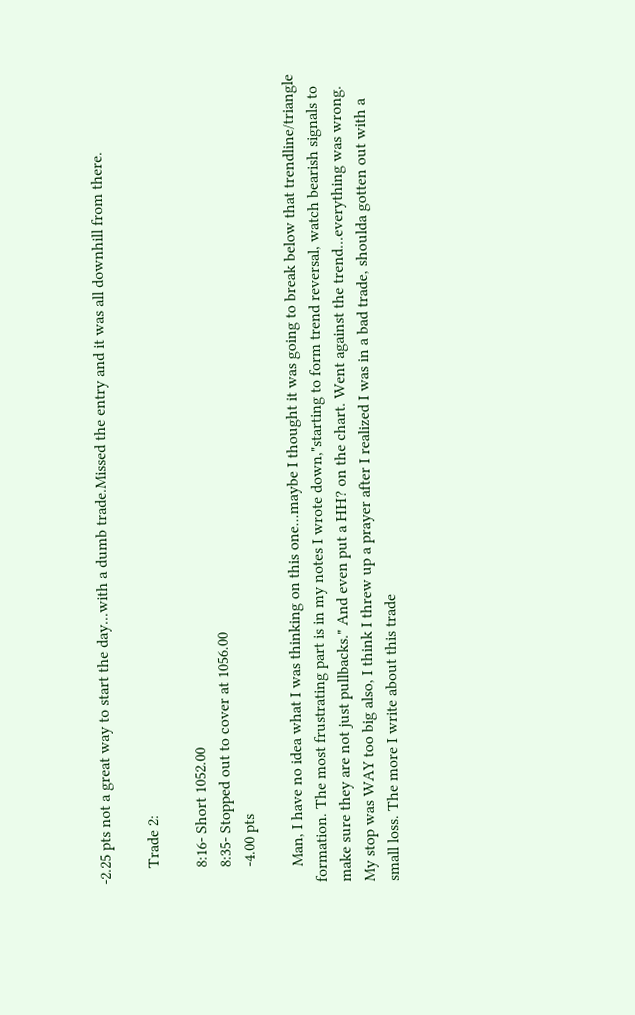-2.25 pts not a great way to start the day...with a dumb trade.Missed the entry and it was all downhill from there.

    Trade 2:

    8:16- Short 1052.00
    8:35- Stopped out to cover at 1056.00
    -4.00 pts

    Man, I have no idea what I was thinking on this one...maybe I thought it was going to break below that trendline/triangle formation. The most frustrating part is in my notes I wrote down,"starting to form trend reversal, watch bearish signals to make sure they are not just pullbacks." And even put a HH? on the chart. Went against the trend...everything was wrong. My stop was WAY too big also, I think I threw up a prayer after I realized I was in a bad trade, shoulda gotten out with a small loss. The more I write about this trade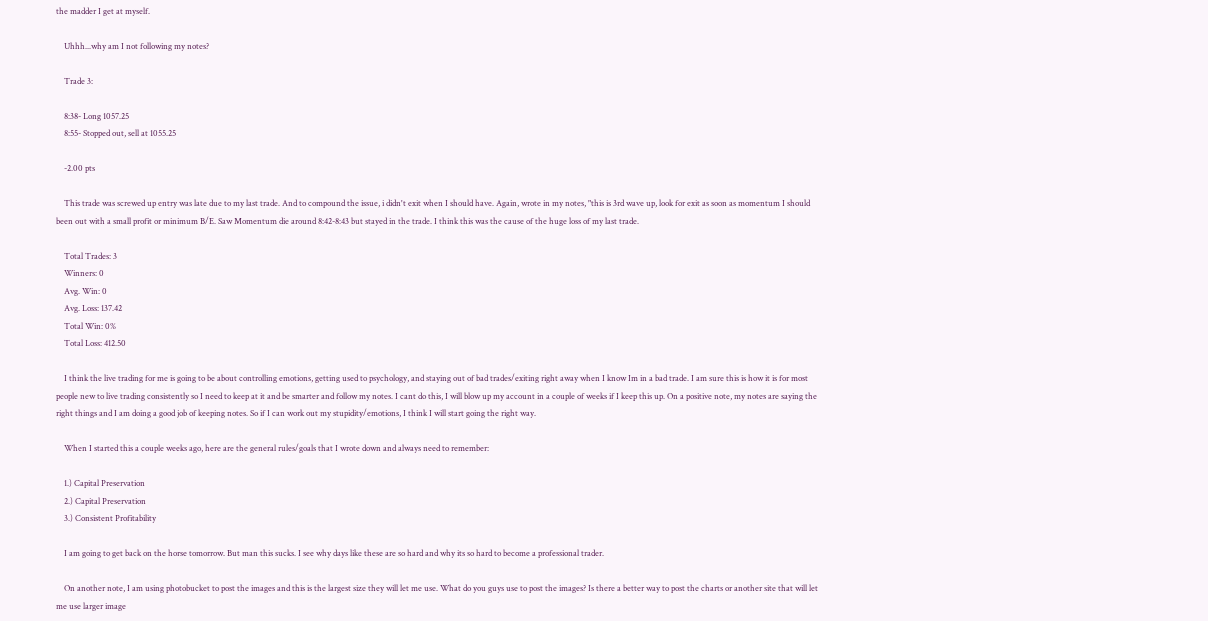the madder I get at myself.

    Uhhh...why am I not following my notes?

    Trade 3:

    8:38- Long 1057.25
    8:55- Stopped out, sell at 1055.25

    -2.00 pts

    This trade was screwed up entry was late due to my last trade. And to compound the issue, i didn't exit when I should have. Again, wrote in my notes, "this is 3rd wave up, look for exit as soon as momentum I should been out with a small profit or minimum B/E. Saw Momentum die around 8:42-8:43 but stayed in the trade. I think this was the cause of the huge loss of my last trade.

    Total Trades: 3
    Winners: 0
    Avg. Win: 0
    Avg. Loss: 137.42
    Total Win: 0%
    Total Loss: 412.50

    I think the live trading for me is going to be about controlling emotions, getting used to psychology, and staying out of bad trades/exiting right away when I know Im in a bad trade. I am sure this is how it is for most people new to live trading consistently so I need to keep at it and be smarter and follow my notes. I cant do this, I will blow up my account in a couple of weeks if I keep this up. On a positive note, my notes are saying the right things and I am doing a good job of keeping notes. So if I can work out my stupidity/emotions, I think I will start going the right way.

    When I started this a couple weeks ago, here are the general rules/goals that I wrote down and always need to remember:

    1.) Capital Preservation
    2.) Capital Preservation
    3.) Consistent Profitability

    I am going to get back on the horse tomorrow. But man this sucks. I see why days like these are so hard and why its so hard to become a professional trader.

    On another note, I am using photobucket to post the images and this is the largest size they will let me use. What do you guys use to post the images? Is there a better way to post the charts or another site that will let me use larger image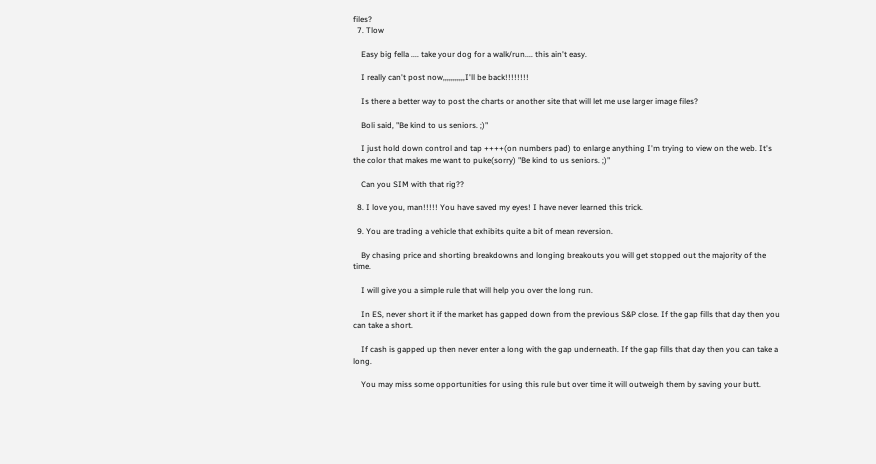files?
  7. Tlow

    Easy big fella .... take your dog for a walk/run.... this ain't easy.

    I really can't post now,,,,,,,,,,,I'll be back!!!!!!!!

    Is there a better way to post the charts or another site that will let me use larger image files?

    Boli said, "Be kind to us seniors. ;)"

    I just hold down control and tap ++++(on numbers pad) to enlarge anything I'm trying to view on the web. It's the color that makes me want to puke(sorry) "Be kind to us seniors. ;)"

    Can you SIM with that rig??

  8. I love you, man!!!!! You have saved my eyes! I have never learned this trick.

  9. You are trading a vehicle that exhibits quite a bit of mean reversion.

    By chasing price and shorting breakdowns and longing breakouts you will get stopped out the majority of the time.

    I will give you a simple rule that will help you over the long run.

    In ES, never short it if the market has gapped down from the previous S&P close. If the gap fills that day then you can take a short.

    If cash is gapped up then never enter a long with the gap underneath. If the gap fills that day then you can take a long.

    You may miss some opportunities for using this rule but over time it will outweigh them by saving your butt.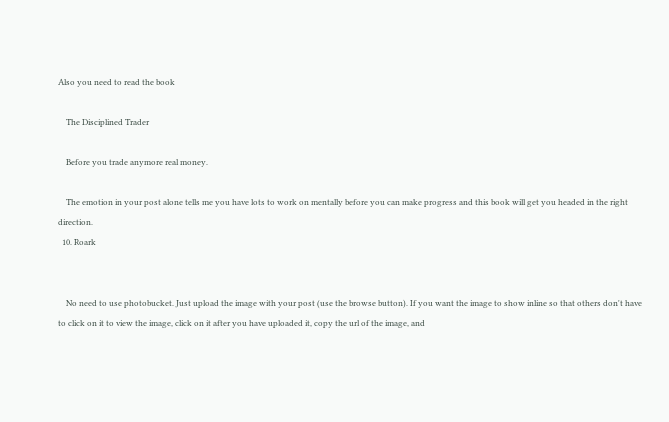Also you need to read the book

    The Disciplined Trader

    Before you trade anymore real money.

    The emotion in your post alone tells me you have lots to work on mentally before you can make progress and this book will get you headed in the right direction.
  10. Roark


    No need to use photobucket. Just upload the image with your post (use the browse button). If you want the image to show inline so that others don't have to click on it to view the image, click on it after you have uploaded it, copy the url of the image, and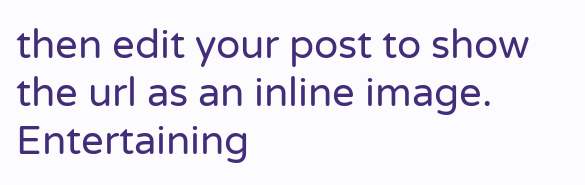then edit your post to show the url as an inline image. Entertaining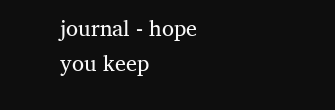journal - hope you keep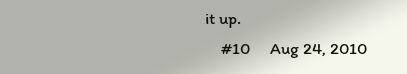it up.
    #10     Aug 24, 2010